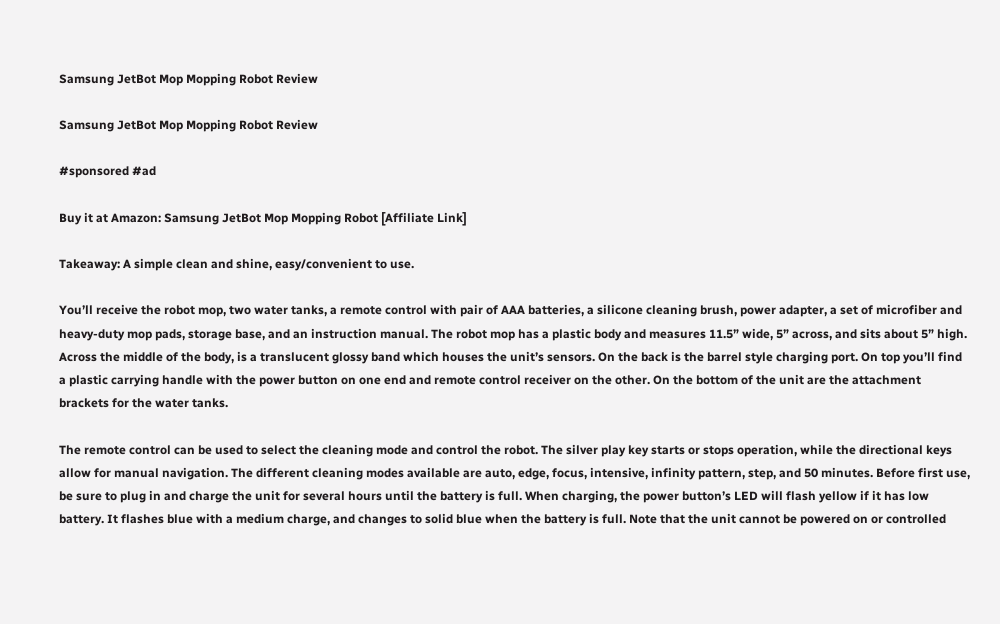Samsung JetBot Mop Mopping Robot Review

Samsung JetBot Mop Mopping Robot Review

#sponsored #ad

Buy it at Amazon: Samsung JetBot Mop Mopping Robot [Affiliate Link]

Takeaway: A simple clean and shine, easy/convenient to use.

You’ll receive the robot mop, two water tanks, a remote control with pair of AAA batteries, a silicone cleaning brush, power adapter, a set of microfiber and heavy-duty mop pads, storage base, and an instruction manual. The robot mop has a plastic body and measures 11.5” wide, 5” across, and sits about 5” high. Across the middle of the body, is a translucent glossy band which houses the unit’s sensors. On the back is the barrel style charging port. On top you’ll find a plastic carrying handle with the power button on one end and remote control receiver on the other. On the bottom of the unit are the attachment brackets for the water tanks.

The remote control can be used to select the cleaning mode and control the robot. The silver play key starts or stops operation, while the directional keys allow for manual navigation. The different cleaning modes available are auto, edge, focus, intensive, infinity pattern, step, and 50 minutes. Before first use, be sure to plug in and charge the unit for several hours until the battery is full. When charging, the power button’s LED will flash yellow if it has low battery. It flashes blue with a medium charge, and changes to solid blue when the battery is full. Note that the unit cannot be powered on or controlled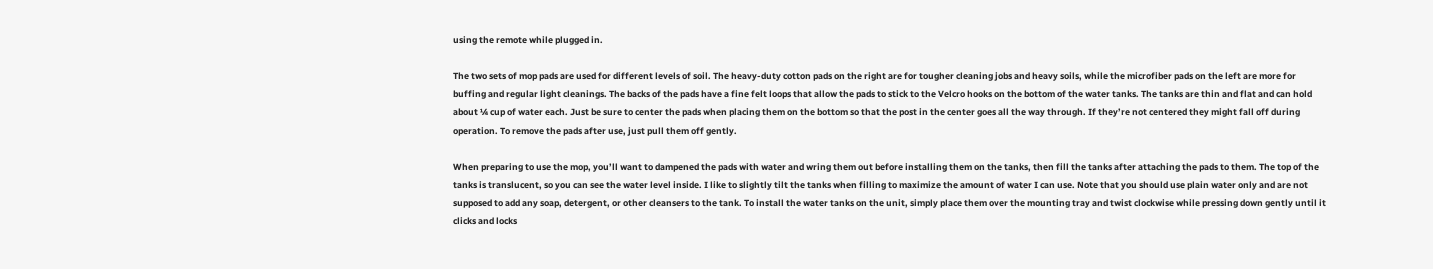using the remote while plugged in.

The two sets of mop pads are used for different levels of soil. The heavy-duty cotton pads on the right are for tougher cleaning jobs and heavy soils, while the microfiber pads on the left are more for buffing and regular light cleanings. The backs of the pads have a fine felt loops that allow the pads to stick to the Velcro hooks on the bottom of the water tanks. The tanks are thin and flat and can hold about ¼ cup of water each. Just be sure to center the pads when placing them on the bottom so that the post in the center goes all the way through. If they’re not centered they might fall off during operation. To remove the pads after use, just pull them off gently.

When preparing to use the mop, you’ll want to dampened the pads with water and wring them out before installing them on the tanks, then fill the tanks after attaching the pads to them. The top of the tanks is translucent, so you can see the water level inside. I like to slightly tilt the tanks when filling to maximize the amount of water I can use. Note that you should use plain water only and are not supposed to add any soap, detergent, or other cleansers to the tank. To install the water tanks on the unit, simply place them over the mounting tray and twist clockwise while pressing down gently until it clicks and locks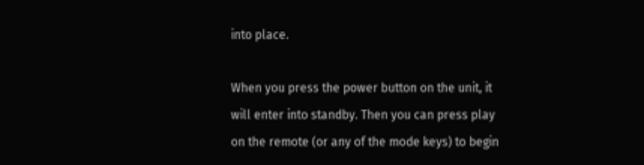into place.

When you press the power button on the unit, it will enter into standby. Then you can press play on the remote (or any of the mode keys) to begin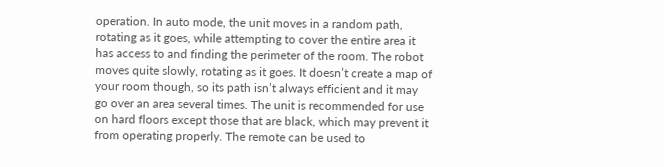operation. In auto mode, the unit moves in a random path, rotating as it goes, while attempting to cover the entire area it has access to and finding the perimeter of the room. The robot moves quite slowly, rotating as it goes. It doesn’t create a map of your room though, so its path isn’t always efficient and it may go over an area several times. The unit is recommended for use on hard floors except those that are black, which may prevent it from operating properly. The remote can be used to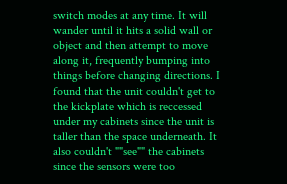switch modes at any time. It will wander until it hits a solid wall or object and then attempt to move along it, frequently bumping into things before changing directions. I found that the unit couldn't get to the kickplate which is reccessed under my cabinets since the unit is taller than the space underneath. It also couldn't ""see"" the cabinets since the sensors were too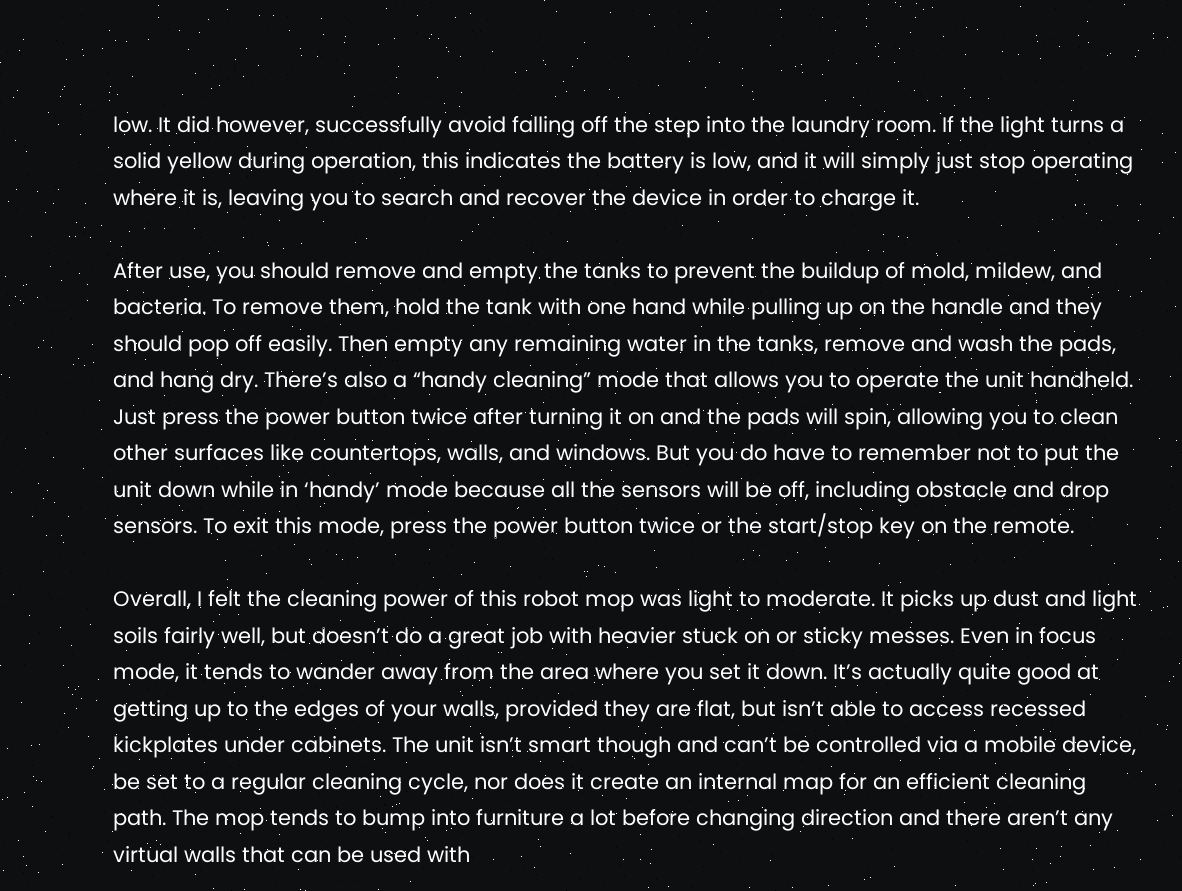low. It did however, successfully avoid falling off the step into the laundry room. If the light turns a solid yellow during operation, this indicates the battery is low, and it will simply just stop operating where it is, leaving you to search and recover the device in order to charge it.

After use, you should remove and empty the tanks to prevent the buildup of mold, mildew, and bacteria. To remove them, hold the tank with one hand while pulling up on the handle and they should pop off easily. Then empty any remaining water in the tanks, remove and wash the pads, and hang dry. There’s also a “handy cleaning” mode that allows you to operate the unit handheld. Just press the power button twice after turning it on and the pads will spin, allowing you to clean other surfaces like countertops, walls, and windows. But you do have to remember not to put the unit down while in ‘handy’ mode because all the sensors will be off, including obstacle and drop sensors. To exit this mode, press the power button twice or the start/stop key on the remote.

Overall, I felt the cleaning power of this robot mop was light to moderate. It picks up dust and light soils fairly well, but doesn’t do a great job with heavier stuck on or sticky messes. Even in focus mode, it tends to wander away from the area where you set it down. It’s actually quite good at getting up to the edges of your walls, provided they are flat, but isn’t able to access recessed kickplates under cabinets. The unit isn’t smart though and can’t be controlled via a mobile device, be set to a regular cleaning cycle, nor does it create an internal map for an efficient cleaning path. The mop tends to bump into furniture a lot before changing direction and there aren’t any virtual walls that can be used with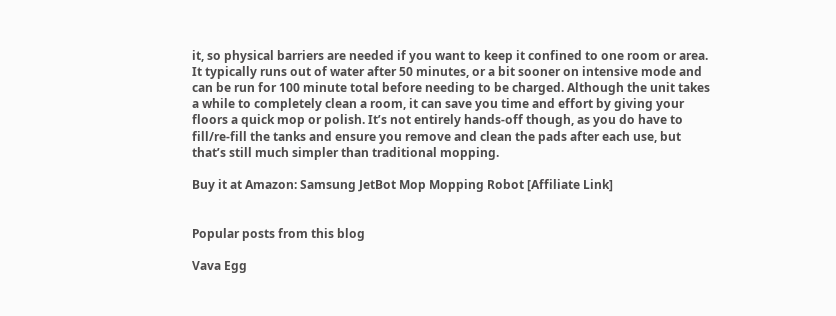it, so physical barriers are needed if you want to keep it confined to one room or area. It typically runs out of water after 50 minutes, or a bit sooner on intensive mode and can be run for 100 minute total before needing to be charged. Although the unit takes a while to completely clean a room, it can save you time and effort by giving your floors a quick mop or polish. It’s not entirely hands-off though, as you do have to fill/re-fill the tanks and ensure you remove and clean the pads after each use, but that’s still much simpler than traditional mopping.

Buy it at Amazon: Samsung JetBot Mop Mopping Robot [Affiliate Link]


Popular posts from this blog

Vava Egg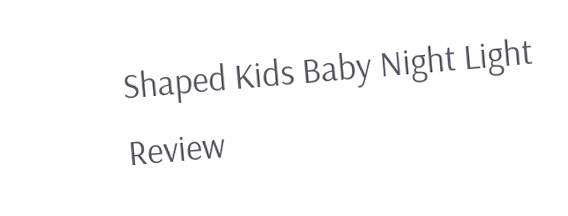Shaped Kids Baby Night Light Review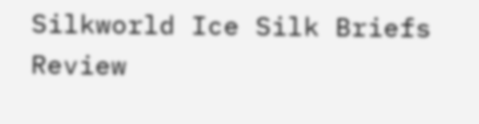Silkworld Ice Silk Briefs Review